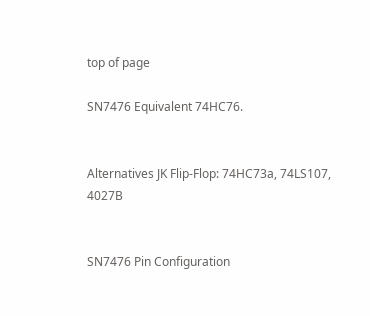top of page

SN7476 Equivalent 74HC76.


Alternatives JK Flip-Flop: 74HC73a, 74LS107, 4027B


SN7476 Pin Configuration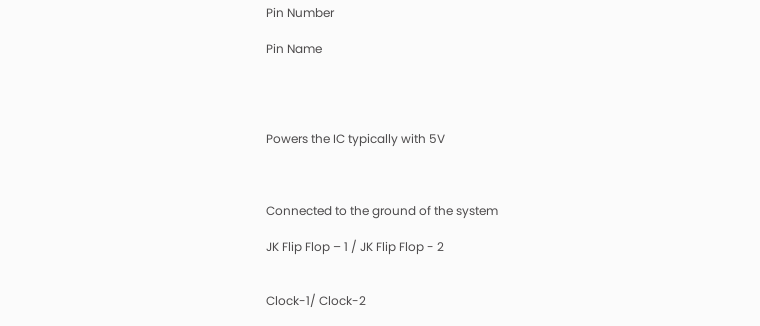Pin Number

Pin Name




Powers the IC typically with 5V



Connected to the ground of the system

JK Flip Flop – 1 / JK Flip Flop - 2


Clock-1/ Clock-2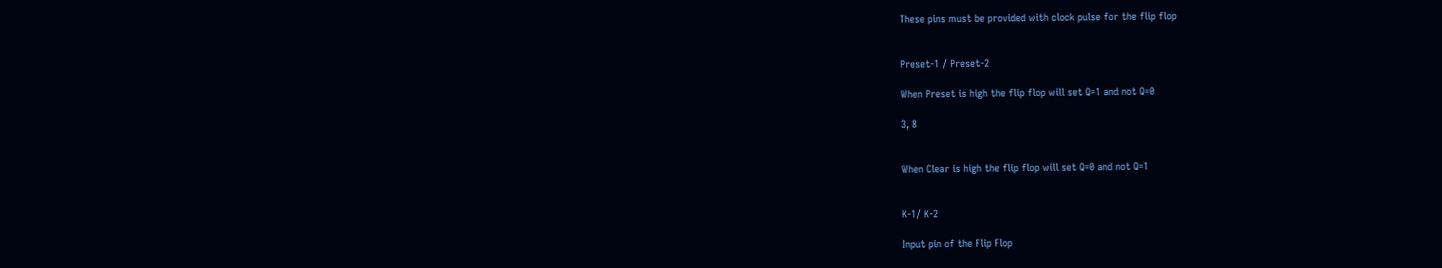These pins must be provided with clock pulse for the flip flop


Preset-1 / Preset-2

When Preset is high the flip flop will set Q=1 and not Q=0

3, 8


When Clear is high the flip flop will set Q=0 and not Q=1


K-1/ K-2

Input pin of the Flip Flop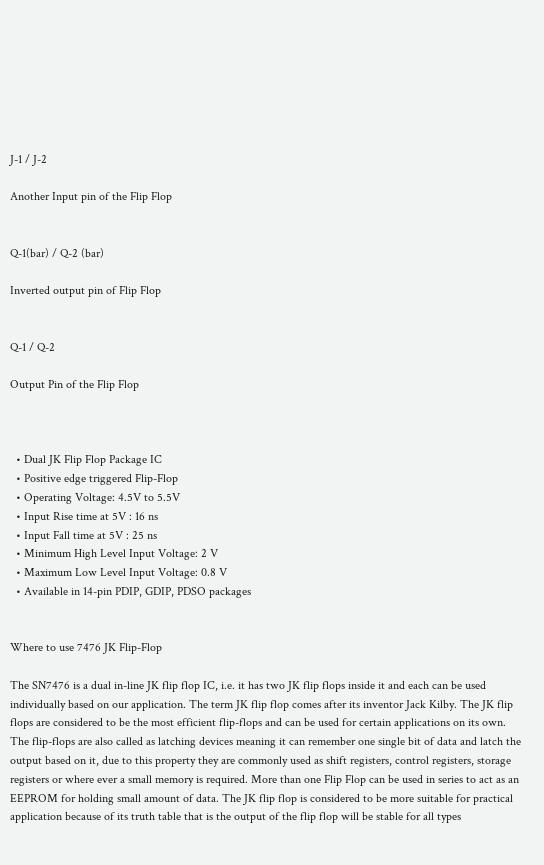J-1 / J-2

Another Input pin of the Flip Flop


Q-1(bar) / Q-2 (bar)

Inverted output pin of Flip Flop


Q-1 / Q-2

Output Pin of the Flip Flop



  • Dual JK Flip Flop Package IC
  • Positive edge triggered Flip-Flop
  • Operating Voltage: 4.5V to 5.5V
  • Input Rise time at 5V : 16 ns
  • Input Fall time at 5V : 25 ns
  • Minimum High Level Input Voltage: 2 V
  • Maximum Low Level Input Voltage: 0.8 V
  • Available in 14-pin PDIP, GDIP, PDSO packages


Where to use 7476 JK Flip-Flop

The SN7476 is a dual in-line JK flip flop IC, i.e. it has two JK flip flops inside it and each can be used individually based on our application. The term JK flip flop comes after its inventor Jack Kilby. The JK flip flops are considered to be the most efficient flip-flops and can be used for certain applications on its own. The flip-flops are also called as latching devices meaning it can remember one single bit of data and latch the output based on it, due to this property they are commonly used as shift registers, control registers, storage registers or where ever a small memory is required. More than one Flip Flop can be used in series to act as an EEPROM for holding small amount of data. The JK flip flop is considered to be more suitable for practical application because of its truth table that is the output of the flip flop will be stable for all types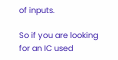of inputs.

So if you are looking for an IC used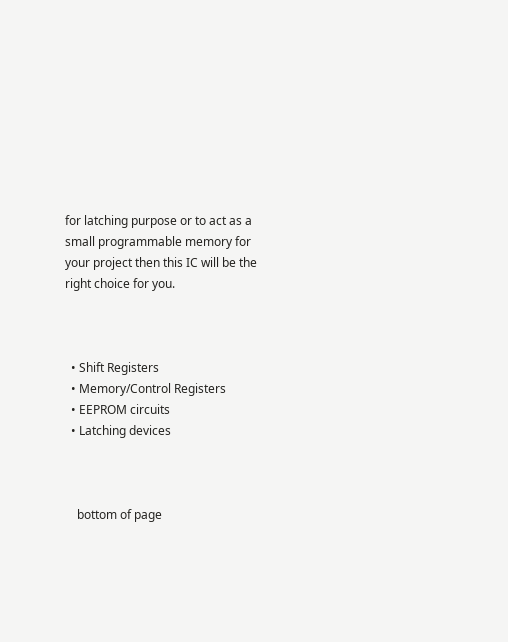for latching purpose or to act as a small programmable memory for your project then this IC will be the right choice for you.



  • Shift Registers
  • Memory/Control Registers
  • EEPROM circuits
  • Latching devices



    bottom of page